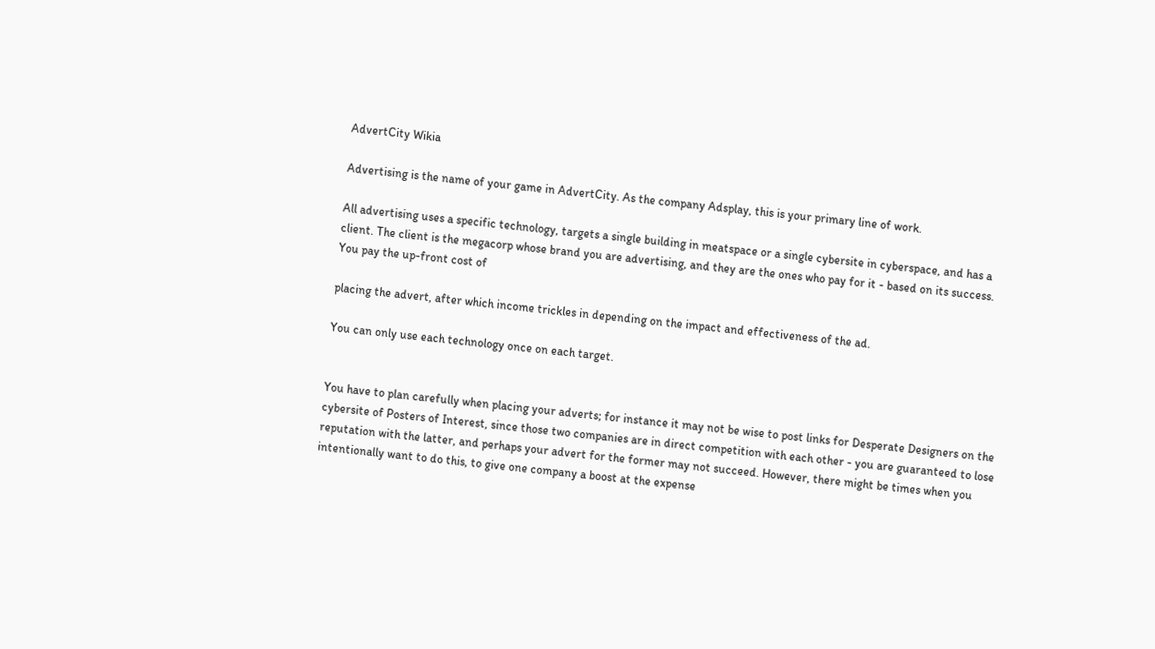AdvertCity Wikia

Advertising is the name of your game in AdvertCity. As the company Adsplay, this is your primary line of work.

All advertising uses a specific technology, targets a single building in meatspace or a single cybersite in cyberspace, and has a client. The client is the megacorp whose brand you are advertising, and they are the ones who pay for it - based on its success. You pay the up-front cost of

placing the advert, after which income trickles in depending on the impact and effectiveness of the ad.

You can only use each technology once on each target.


You have to plan carefully when placing your adverts; for instance it may not be wise to post links for Desperate Designers on the cybersite of Posters of Interest, since those two companies are in direct competition with each other - you are guaranteed to lose reputation with the latter, and perhaps your advert for the former may not succeed. However, there might be times when you intentionally want to do this, to give one company a boost at the expense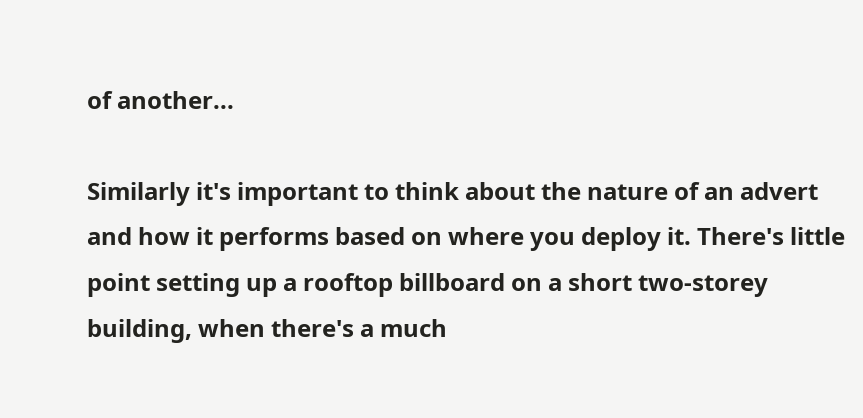of another...

Similarly it's important to think about the nature of an advert and how it performs based on where you deploy it. There's little point setting up a rooftop billboard on a short two-storey building, when there's a much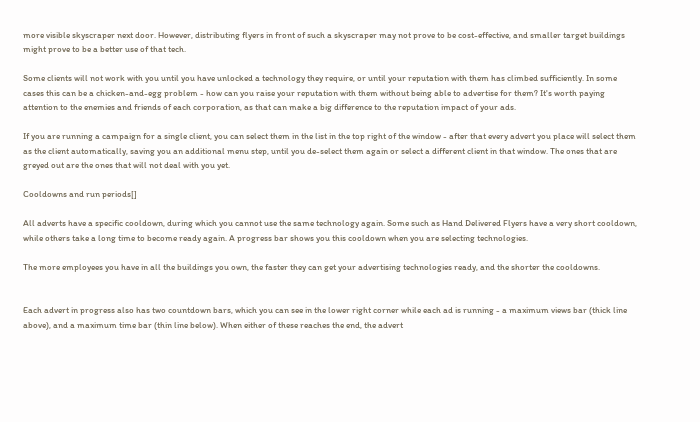more visible skyscraper next door. However, distributing flyers in front of such a skyscraper may not prove to be cost-effective, and smaller target buildings might prove to be a better use of that tech.

Some clients will not work with you until you have unlocked a technology they require, or until your reputation with them has climbed sufficiently. In some cases this can be a chicken-and-egg problem - how can you raise your reputation with them without being able to advertise for them? It's worth paying attention to the enemies and friends of each corporation, as that can make a big difference to the reputation impact of your ads.

If you are running a campaign for a single client, you can select them in the list in the top right of the window - after that every advert you place will select them as the client automatically, saving you an additional menu step, until you de-select them again or select a different client in that window. The ones that are greyed out are the ones that will not deal with you yet.

Cooldowns and run periods[]

All adverts have a specific cooldown, during which you cannot use the same technology again. Some such as Hand Delivered Flyers have a very short cooldown, while others take a long time to become ready again. A progress bar shows you this cooldown when you are selecting technologies.

The more employees you have in all the buildings you own, the faster they can get your advertising technologies ready, and the shorter the cooldowns.


Each advert in progress also has two countdown bars, which you can see in the lower right corner while each ad is running - a maximum views bar (thick line above), and a maximum time bar (thin line below). When either of these reaches the end, the advert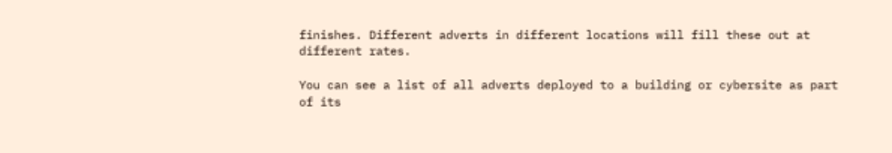finishes. Different adverts in different locations will fill these out at different rates.

You can see a list of all adverts deployed to a building or cybersite as part of its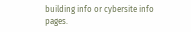building info or cybersite info pages.